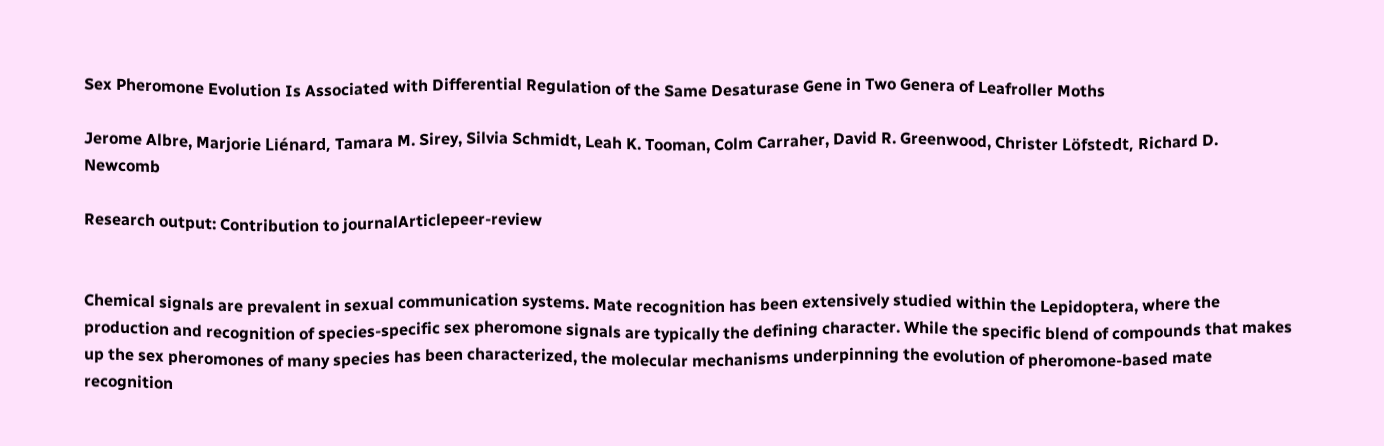Sex Pheromone Evolution Is Associated with Differential Regulation of the Same Desaturase Gene in Two Genera of Leafroller Moths

Jerome Albre, Marjorie Liénard, Tamara M. Sirey, Silvia Schmidt, Leah K. Tooman, Colm Carraher, David R. Greenwood, Christer Löfstedt, Richard D. Newcomb

Research output: Contribution to journalArticlepeer-review


Chemical signals are prevalent in sexual communication systems. Mate recognition has been extensively studied within the Lepidoptera, where the production and recognition of species-specific sex pheromone signals are typically the defining character. While the specific blend of compounds that makes up the sex pheromones of many species has been characterized, the molecular mechanisms underpinning the evolution of pheromone-based mate recognition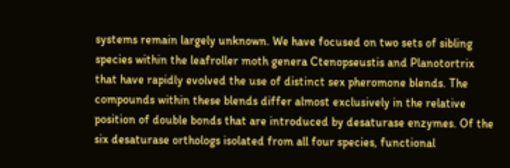systems remain largely unknown. We have focused on two sets of sibling species within the leafroller moth genera Ctenopseustis and Planotortrix that have rapidly evolved the use of distinct sex pheromone blends. The compounds within these blends differ almost exclusively in the relative position of double bonds that are introduced by desaturase enzymes. Of the six desaturase orthologs isolated from all four species, functional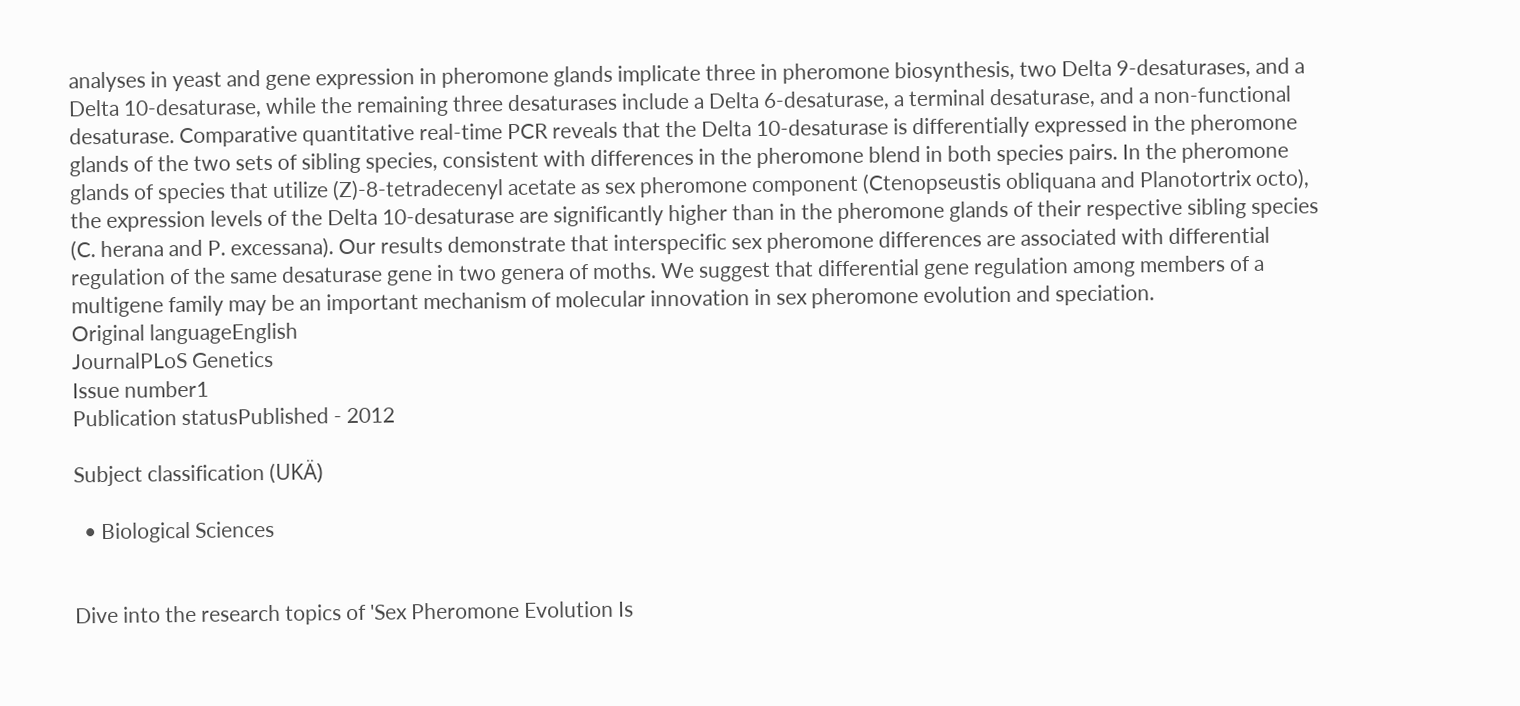analyses in yeast and gene expression in pheromone glands implicate three in pheromone biosynthesis, two Delta 9-desaturases, and a Delta 10-desaturase, while the remaining three desaturases include a Delta 6-desaturase, a terminal desaturase, and a non-functional desaturase. Comparative quantitative real-time PCR reveals that the Delta 10-desaturase is differentially expressed in the pheromone glands of the two sets of sibling species, consistent with differences in the pheromone blend in both species pairs. In the pheromone glands of species that utilize (Z)-8-tetradecenyl acetate as sex pheromone component (Ctenopseustis obliquana and Planotortrix octo), the expression levels of the Delta 10-desaturase are significantly higher than in the pheromone glands of their respective sibling species (C. herana and P. excessana). Our results demonstrate that interspecific sex pheromone differences are associated with differential regulation of the same desaturase gene in two genera of moths. We suggest that differential gene regulation among members of a multigene family may be an important mechanism of molecular innovation in sex pheromone evolution and speciation.
Original languageEnglish
JournalPLoS Genetics
Issue number1
Publication statusPublished - 2012

Subject classification (UKÄ)

  • Biological Sciences


Dive into the research topics of 'Sex Pheromone Evolution Is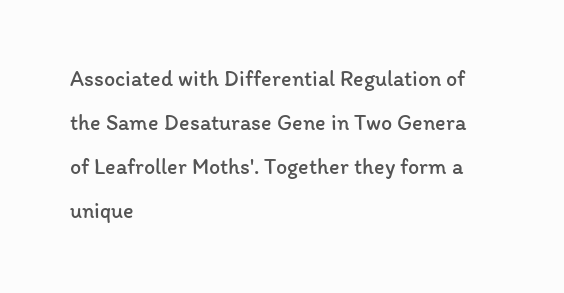Associated with Differential Regulation of the Same Desaturase Gene in Two Genera of Leafroller Moths'. Together they form a unique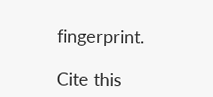fingerprint.

Cite this